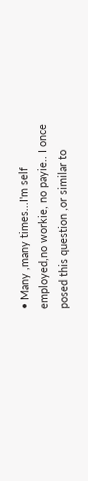• Many ,many times...I'm self employed,no workie, no payie.. I once posed this question ,or similar to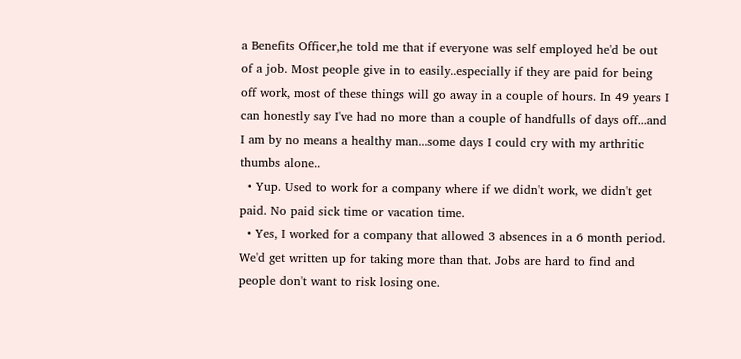a Benefits Officer,he told me that if everyone was self employed he'd be out of a job. Most people give in to easily..especially if they are paid for being off work, most of these things will go away in a couple of hours. In 49 years I can honestly say I've had no more than a couple of handfulls of days off...and I am by no means a healthy man...some days I could cry with my arthritic thumbs alone..
  • Yup. Used to work for a company where if we didn't work, we didn't get paid. No paid sick time or vacation time.
  • Yes, I worked for a company that allowed 3 absences in a 6 month period. We'd get written up for taking more than that. Jobs are hard to find and people don't want to risk losing one.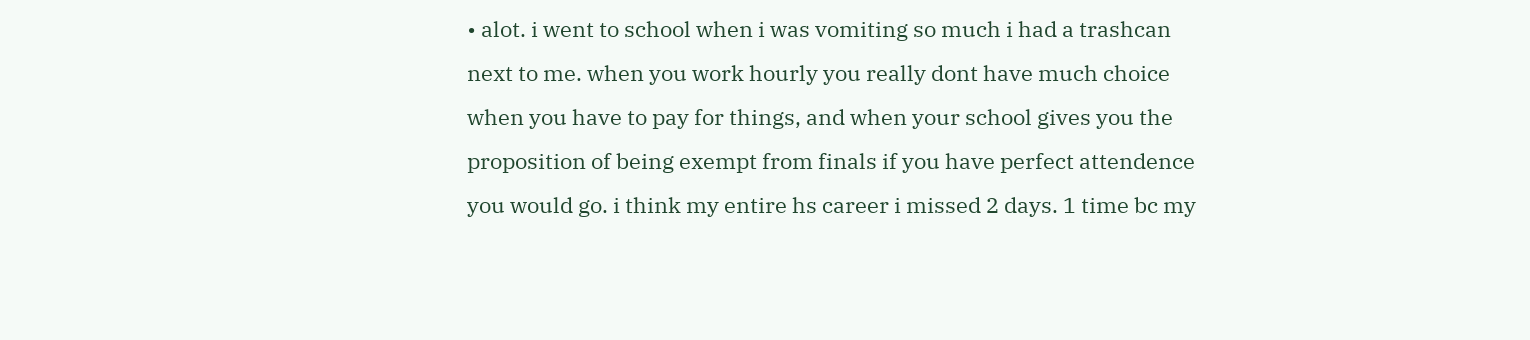• alot. i went to school when i was vomiting so much i had a trashcan next to me. when you work hourly you really dont have much choice when you have to pay for things, and when your school gives you the proposition of being exempt from finals if you have perfect attendence you would go. i think my entire hs career i missed 2 days. 1 time bc my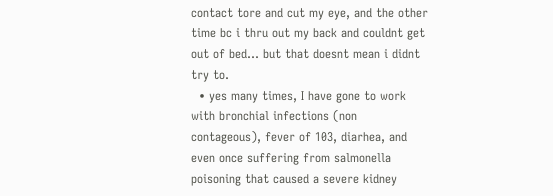contact tore and cut my eye, and the other time bc i thru out my back and couldnt get out of bed... but that doesnt mean i didnt try to.
  • yes many times, I have gone to work with bronchial infections (non contageous), fever of 103, diarhea, and even once suffering from salmonella poisoning that caused a severe kidney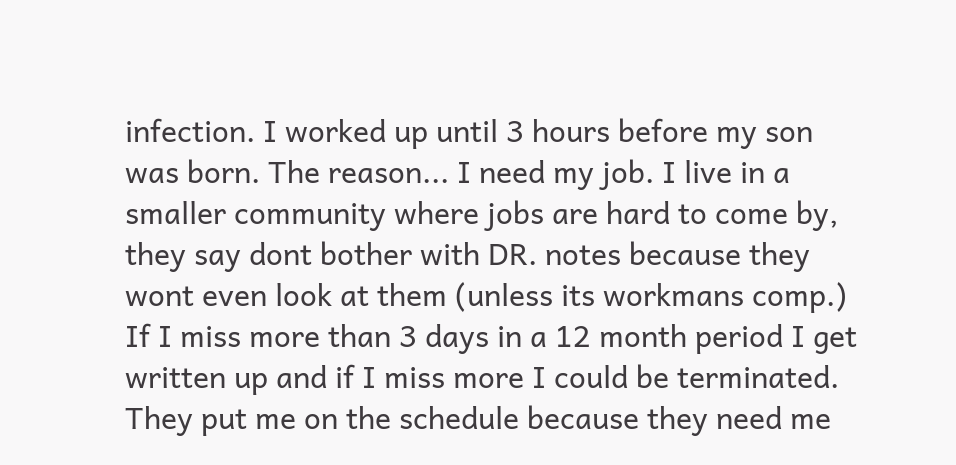infection. I worked up until 3 hours before my son was born. The reason... I need my job. I live in a smaller community where jobs are hard to come by, they say dont bother with DR. notes because they wont even look at them (unless its workmans comp.) If I miss more than 3 days in a 12 month period I get written up and if I miss more I could be terminated. They put me on the schedule because they need me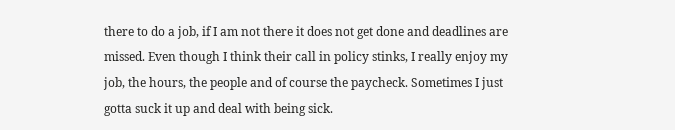there to do a job, if I am not there it does not get done and deadlines are missed. Even though I think their call in policy stinks, I really enjoy my job, the hours, the people and of course the paycheck. Sometimes I just gotta suck it up and deal with being sick.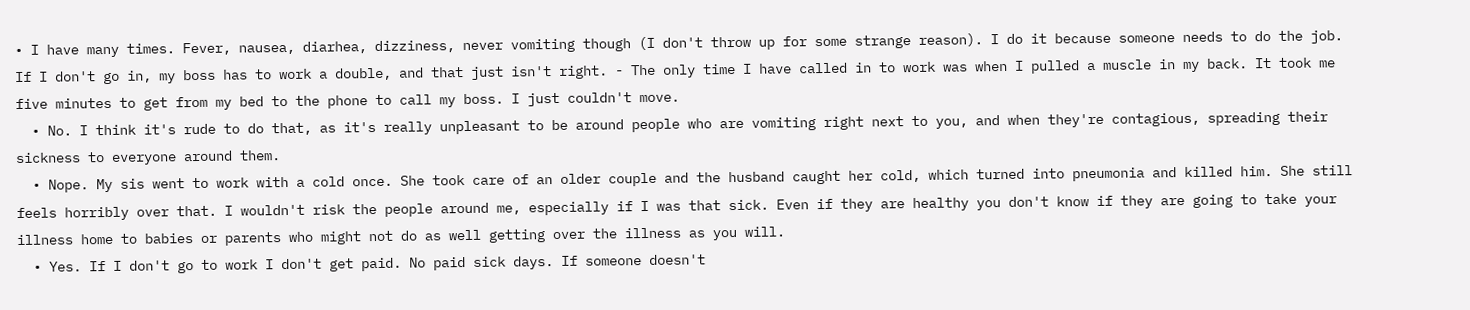• I have many times. Fever, nausea, diarhea, dizziness, never vomiting though (I don't throw up for some strange reason). I do it because someone needs to do the job. If I don't go in, my boss has to work a double, and that just isn't right. - The only time I have called in to work was when I pulled a muscle in my back. It took me five minutes to get from my bed to the phone to call my boss. I just couldn't move.
  • No. I think it's rude to do that, as it's really unpleasant to be around people who are vomiting right next to you, and when they're contagious, spreading their sickness to everyone around them.
  • Nope. My sis went to work with a cold once. She took care of an older couple and the husband caught her cold, which turned into pneumonia and killed him. She still feels horribly over that. I wouldn't risk the people around me, especially if I was that sick. Even if they are healthy you don't know if they are going to take your illness home to babies or parents who might not do as well getting over the illness as you will.
  • Yes. If I don't go to work I don't get paid. No paid sick days. If someone doesn't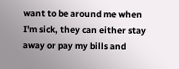want to be around me when I'm sick, they can either stay away or pay my bills and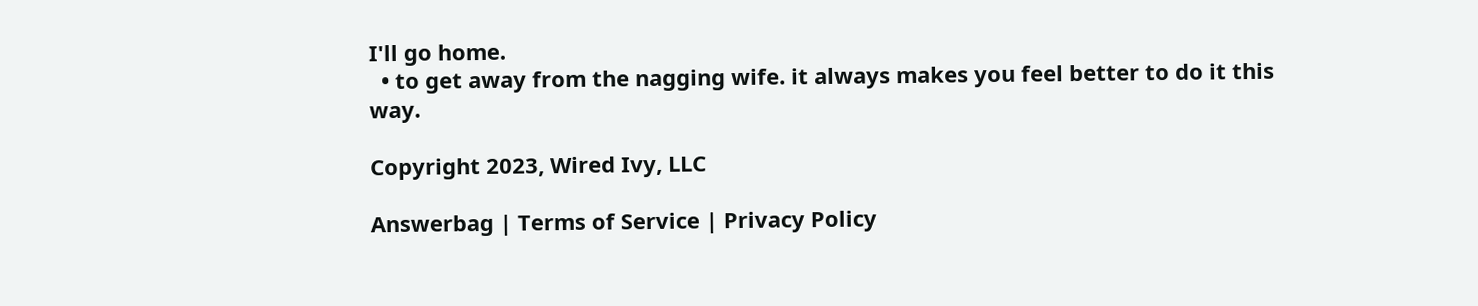I'll go home.
  • to get away from the nagging wife. it always makes you feel better to do it this way.

Copyright 2023, Wired Ivy, LLC

Answerbag | Terms of Service | Privacy Policy